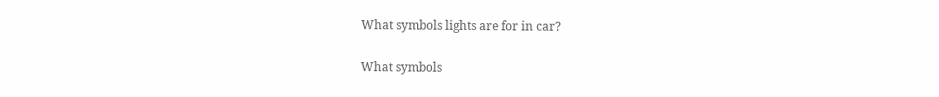What symbols lights are for in car?

What symbols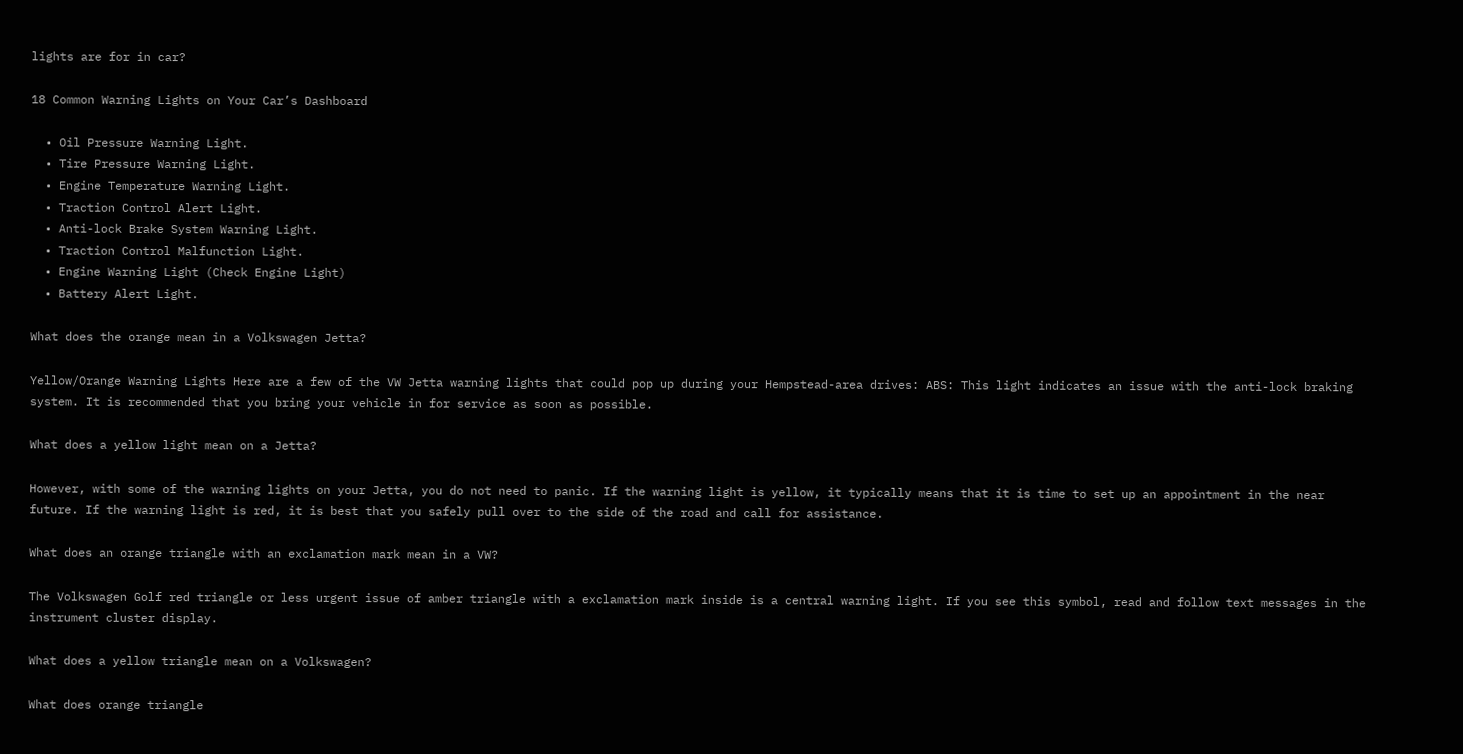lights are for in car?

18 Common Warning Lights on Your Car’s Dashboard

  • Oil Pressure Warning Light.
  • Tire Pressure Warning Light.
  • Engine Temperature Warning Light.
  • Traction Control Alert Light.
  • Anti-lock Brake System Warning Light.
  • Traction Control Malfunction Light.
  • Engine Warning Light (Check Engine Light)
  • Battery Alert Light.

What does the orange mean in a Volkswagen Jetta?

Yellow/Orange Warning Lights Here are a few of the VW Jetta warning lights that could pop up during your Hempstead-area drives: ABS: This light indicates an issue with the anti-lock braking system. It is recommended that you bring your vehicle in for service as soon as possible.

What does a yellow light mean on a Jetta?

However, with some of the warning lights on your Jetta, you do not need to panic. If the warning light is yellow, it typically means that it is time to set up an appointment in the near future. If the warning light is red, it is best that you safely pull over to the side of the road and call for assistance.

What does an orange triangle with an exclamation mark mean in a VW?

The Volkswagen Golf red triangle or less urgent issue of amber triangle with a exclamation mark inside is a central warning light. If you see this symbol, read and follow text messages in the instrument cluster display.

What does a yellow triangle mean on a Volkswagen?

What does orange triangle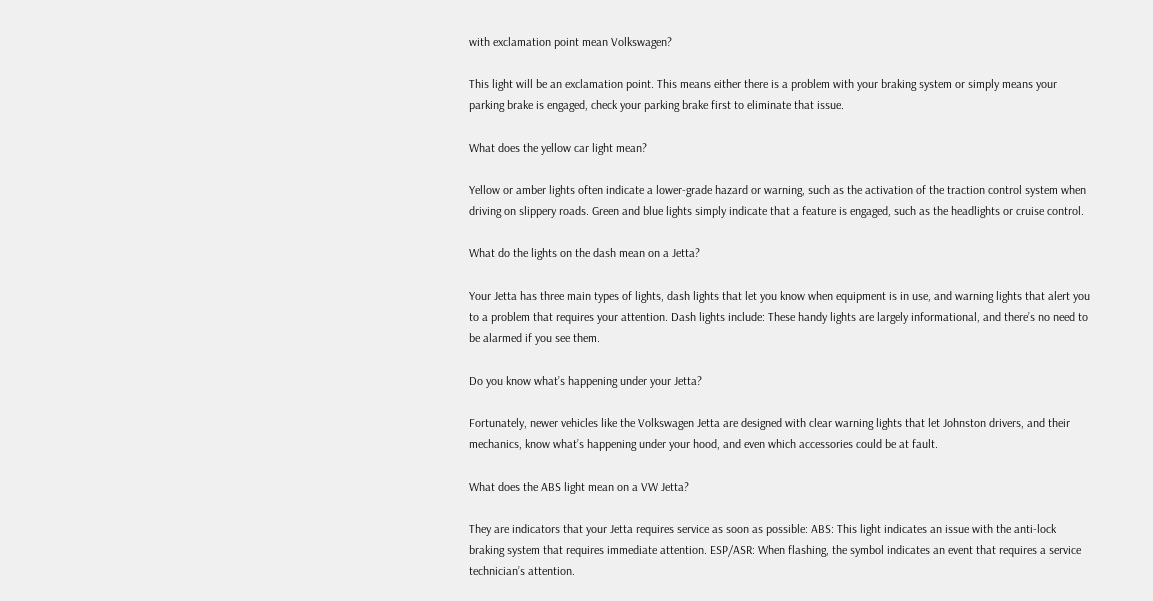with exclamation point mean Volkswagen?

This light will be an exclamation point. This means either there is a problem with your braking system or simply means your parking brake is engaged, check your parking brake first to eliminate that issue.

What does the yellow car light mean?

Yellow or amber lights often indicate a lower-grade hazard or warning, such as the activation of the traction control system when driving on slippery roads. Green and blue lights simply indicate that a feature is engaged, such as the headlights or cruise control.

What do the lights on the dash mean on a Jetta?

Your Jetta has three main types of lights, dash lights that let you know when equipment is in use, and warning lights that alert you to a problem that requires your attention. Dash lights include: These handy lights are largely informational, and there’s no need to be alarmed if you see them.

Do you know what’s happening under your Jetta?

Fortunately, newer vehicles like the Volkswagen Jetta are designed with clear warning lights that let Johnston drivers, and their mechanics, know what’s happening under your hood, and even which accessories could be at fault.

What does the ABS light mean on a VW Jetta?

They are indicators that your Jetta requires service as soon as possible: ABS: This light indicates an issue with the anti-lock braking system that requires immediate attention. ESP/ASR: When flashing, the symbol indicates an event that requires a service technician’s attention.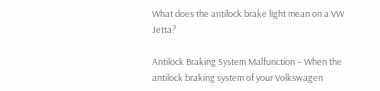What does the antilock brake light mean on a VW Jetta?

Antilock Braking System Malfunction – When the antilock braking system of your Volkswagen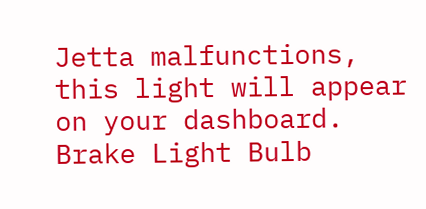Jetta malfunctions, this light will appear on your dashboard. Brake Light Bulb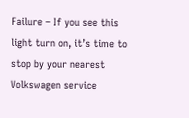Failure – If you see this light turn on, it’s time to stop by your nearest Volkswagen service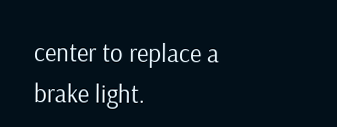center to replace a brake light.